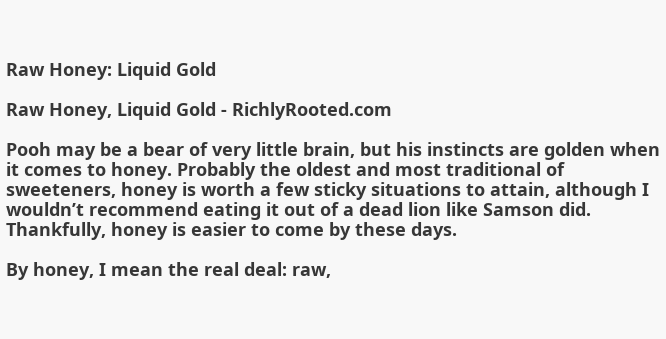Raw Honey: Liquid Gold

Raw Honey, Liquid Gold - RichlyRooted.com

Pooh may be a bear of very little brain, but his instincts are golden when it comes to honey. Probably the oldest and most traditional of sweeteners, honey is worth a few sticky situations to attain, although I wouldn’t recommend eating it out of a dead lion like Samson did. Thankfully, honey is easier to come by these days.

By honey, I mean the real deal: raw,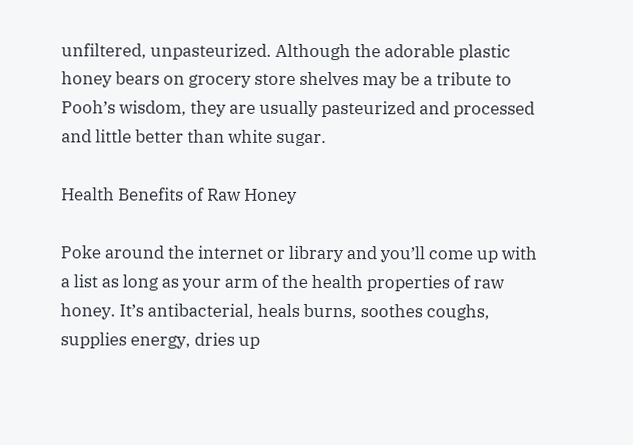unfiltered, unpasteurized. Although the adorable plastic honey bears on grocery store shelves may be a tribute to Pooh’s wisdom, they are usually pasteurized and processed and little better than white sugar.

Health Benefits of Raw Honey

Poke around the internet or library and you’ll come up with a list as long as your arm of the health properties of raw honey. It’s antibacterial, heals burns, soothes coughs, supplies energy, dries up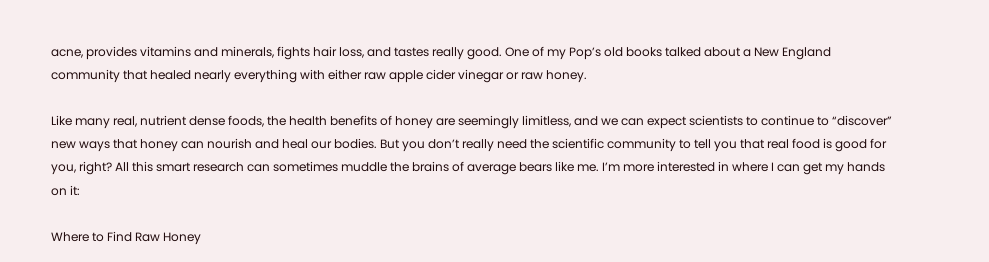acne, provides vitamins and minerals, fights hair loss, and tastes really good. One of my Pop’s old books talked about a New England community that healed nearly everything with either raw apple cider vinegar or raw honey.

Like many real, nutrient dense foods, the health benefits of honey are seemingly limitless, and we can expect scientists to continue to “discover” new ways that honey can nourish and heal our bodies. But you don’t really need the scientific community to tell you that real food is good for you, right? All this smart research can sometimes muddle the brains of average bears like me. I’m more interested in where I can get my hands on it:

Where to Find Raw Honey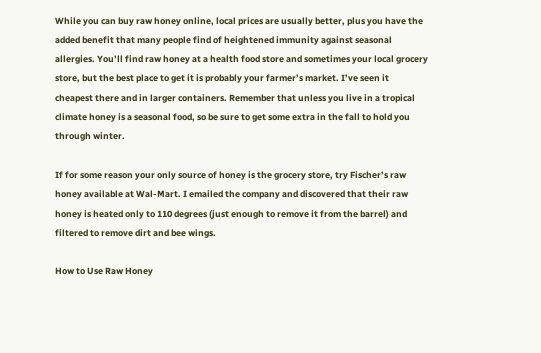While you can buy raw honey online, local prices are usually better, plus you have the added benefit that many people find of heightened immunity against seasonal allergies. You’ll find raw honey at a health food store and sometimes your local grocery store, but the best place to get it is probably your farmer’s market. I’ve seen it cheapest there and in larger containers. Remember that unless you live in a tropical climate honey is a seasonal food, so be sure to get some extra in the fall to hold you through winter.

If for some reason your only source of honey is the grocery store, try Fischer’s raw honey available at Wal-Mart. I emailed the company and discovered that their raw honey is heated only to 110 degrees (just enough to remove it from the barrel) and filtered to remove dirt and bee wings.

How to Use Raw Honey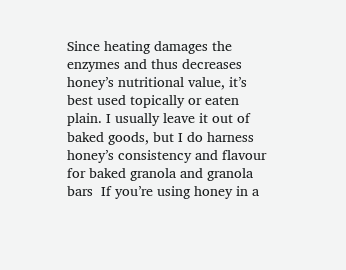Since heating damages the enzymes and thus decreases honey’s nutritional value, it’s best used topically or eaten plain. I usually leave it out of baked goods, but I do harness honey’s consistency and flavour for baked granola and granola bars  If you’re using honey in a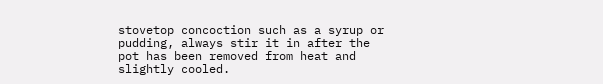stovetop concoction such as a syrup or pudding, always stir it in after the pot has been removed from heat and slightly cooled.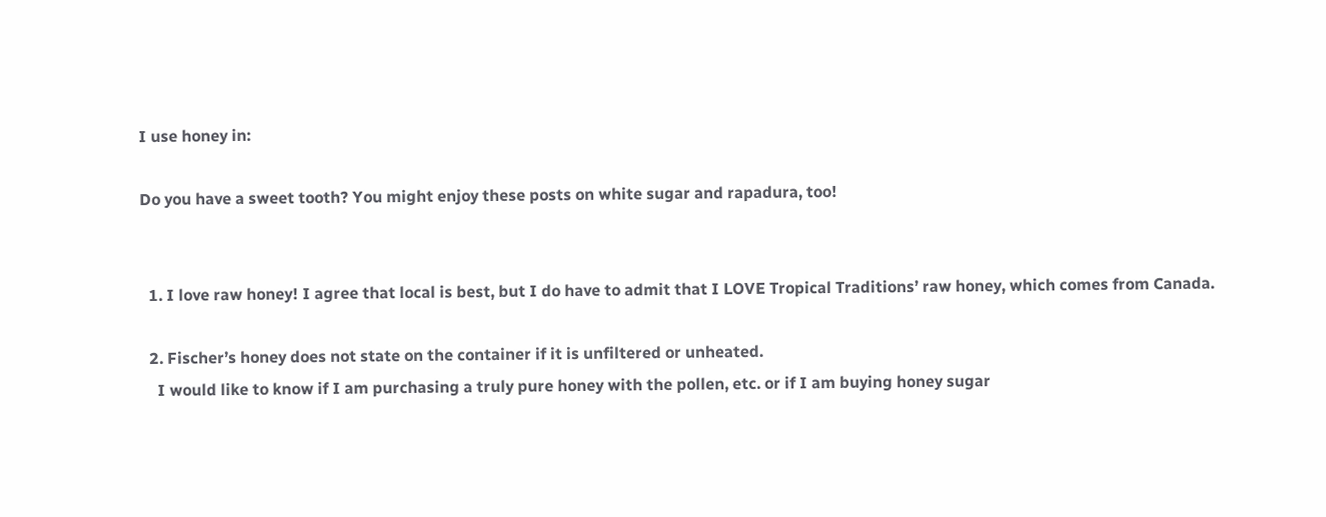I use honey in:

Do you have a sweet tooth? You might enjoy these posts on white sugar and rapadura, too!


  1. I love raw honey! I agree that local is best, but I do have to admit that I LOVE Tropical Traditions’ raw honey, which comes from Canada.

  2. Fischer’s honey does not state on the container if it is unfiltered or unheated.
    I would like to know if I am purchasing a truly pure honey with the pollen, etc. or if I am buying honey sugar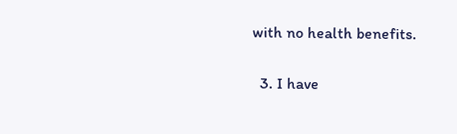with no health benefits.

  3. I have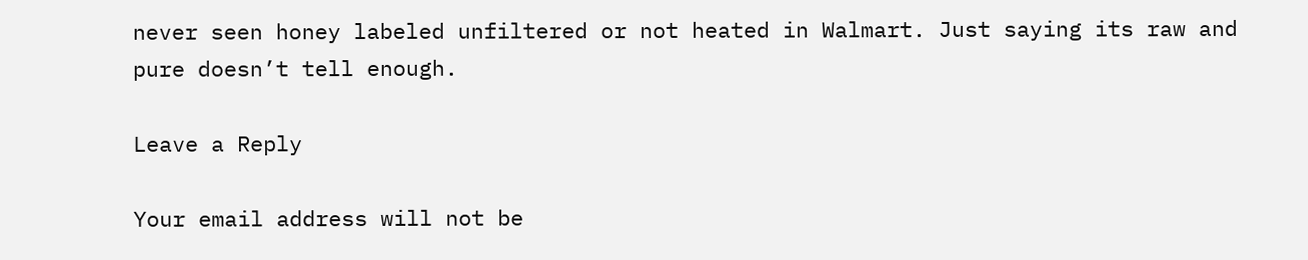never seen honey labeled unfiltered or not heated in Walmart. Just saying its raw and pure doesn’t tell enough.

Leave a Reply

Your email address will not be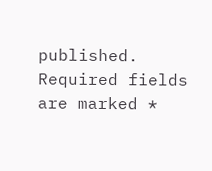published. Required fields are marked *